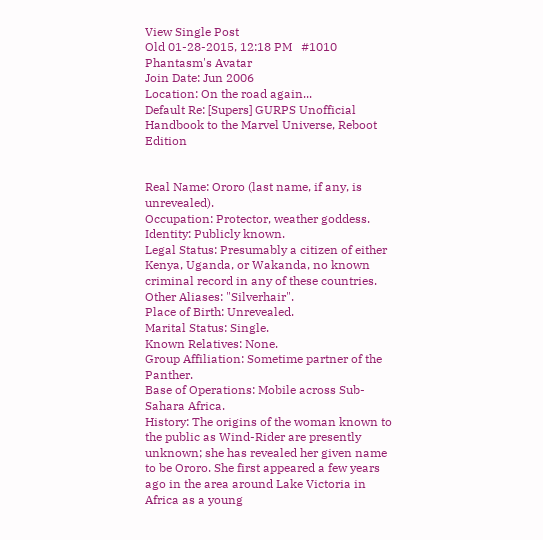View Single Post
Old 01-28-2015, 12:18 PM   #1010
Phantasm's Avatar
Join Date: Jun 2006
Location: On the road again...
Default Re: [Supers] GURPS Unofficial Handbook to the Marvel Universe, Reboot Edition


Real Name: Ororo (last name, if any, is unrevealed).
Occupation: Protector, weather goddess.
Identity: Publicly known.
Legal Status: Presumably a citizen of either Kenya, Uganda, or Wakanda, no known criminal record in any of these countries.
Other Aliases: "Silverhair".
Place of Birth: Unrevealed.
Marital Status: Single.
Known Relatives: None.
Group Affiliation: Sometime partner of the Panther.
Base of Operations: Mobile across Sub-Sahara Africa.
History: The origins of the woman known to the public as Wind-Rider are presently unknown; she has revealed her given name to be Ororo. She first appeared a few years ago in the area around Lake Victoria in Africa as a young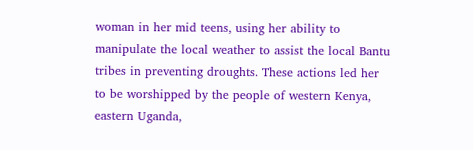woman in her mid teens, using her ability to manipulate the local weather to assist the local Bantu tribes in preventing droughts. These actions led her to be worshipped by the people of western Kenya, eastern Uganda,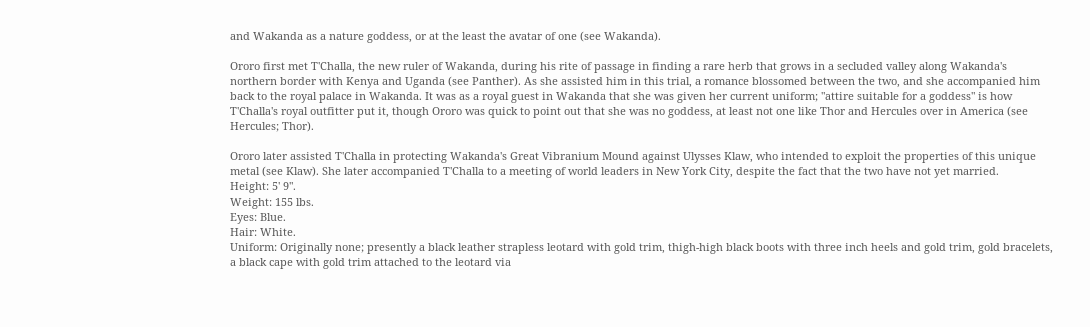and Wakanda as a nature goddess, or at the least the avatar of one (see Wakanda).

Ororo first met T'Challa, the new ruler of Wakanda, during his rite of passage in finding a rare herb that grows in a secluded valley along Wakanda's northern border with Kenya and Uganda (see Panther). As she assisted him in this trial, a romance blossomed between the two, and she accompanied him back to the royal palace in Wakanda. It was as a royal guest in Wakanda that she was given her current uniform; "attire suitable for a goddess" is how T'Challa's royal outfitter put it, though Ororo was quick to point out that she was no goddess, at least not one like Thor and Hercules over in America (see Hercules; Thor).

Ororo later assisted T'Challa in protecting Wakanda's Great Vibranium Mound against Ulysses Klaw, who intended to exploit the properties of this unique metal (see Klaw). She later accompanied T'Challa to a meeting of world leaders in New York City, despite the fact that the two have not yet married.
Height: 5' 9".
Weight: 155 lbs.
Eyes: Blue.
Hair: White.
Uniform: Originally none; presently a black leather strapless leotard with gold trim, thigh-high black boots with three inch heels and gold trim, gold bracelets, a black cape with gold trim attached to the leotard via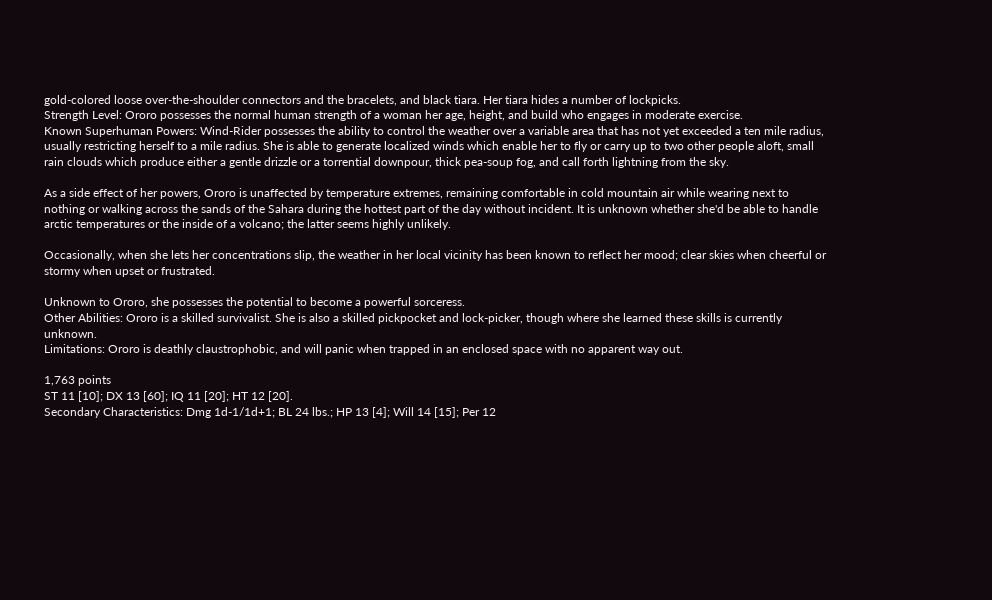gold-colored loose over-the-shoulder connectors and the bracelets, and black tiara. Her tiara hides a number of lockpicks.
Strength Level: Ororo possesses the normal human strength of a woman her age, height, and build who engages in moderate exercise.
Known Superhuman Powers: Wind-Rider possesses the ability to control the weather over a variable area that has not yet exceeded a ten mile radius, usually restricting herself to a mile radius. She is able to generate localized winds which enable her to fly or carry up to two other people aloft, small rain clouds which produce either a gentle drizzle or a torrential downpour, thick pea-soup fog, and call forth lightning from the sky.

As a side effect of her powers, Ororo is unaffected by temperature extremes, remaining comfortable in cold mountain air while wearing next to nothing or walking across the sands of the Sahara during the hottest part of the day without incident. It is unknown whether she'd be able to handle arctic temperatures or the inside of a volcano; the latter seems highly unlikely.

Occasionally, when she lets her concentrations slip, the weather in her local vicinity has been known to reflect her mood; clear skies when cheerful or stormy when upset or frustrated.

Unknown to Ororo, she possesses the potential to become a powerful sorceress.
Other Abilities: Ororo is a skilled survivalist. She is also a skilled pickpocket and lock-picker, though where she learned these skills is currently unknown.
Limitations: Ororo is deathly claustrophobic, and will panic when trapped in an enclosed space with no apparent way out.

1,763 points
ST 11 [10]; DX 13 [60]; IQ 11 [20]; HT 12 [20].
Secondary Characteristics: Dmg 1d-1/1d+1; BL 24 lbs.; HP 13 [4]; Will 14 [15]; Per 12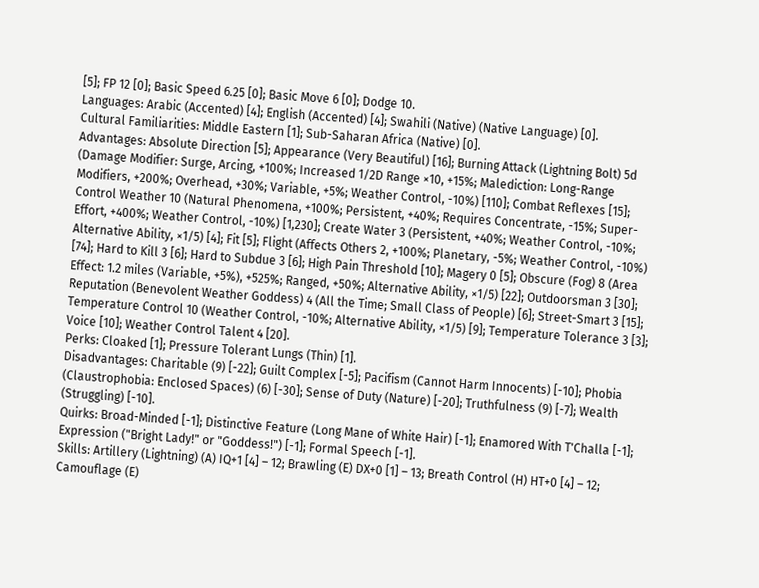[5]; FP 12 [0]; Basic Speed 6.25 [0]; Basic Move 6 [0]; Dodge 10.
Languages: Arabic (Accented) [4]; English (Accented) [4]; Swahili (Native) (Native Language) [0].
Cultural Familiarities: Middle Eastern [1]; Sub-Saharan Africa (Native) [0].
Advantages: Absolute Direction [5]; Appearance (Very Beautiful) [16]; Burning Attack (Lightning Bolt) 5d (Damage Modifier: Surge, Arcing, +100%; Increased 1/2D Range ×10, +15%; Malediction: Long-Range Modifiers, +200%; Overhead, +30%; Variable, +5%; Weather Control, -10%) [110]; Combat Reflexes [15]; Control Weather 10 (Natural Phenomena, +100%; Persistent, +40%; Requires Concentrate, -15%; Super-Effort, +400%; Weather Control, -10%) [1,230]; Create Water 3 (Persistent, +40%; Weather Control, -10%; Alternative Ability, ×1/5) [4]; Fit [5]; Flight (Affects Others 2, +100%; Planetary, -5%; Weather Control, -10%) [74]; Hard to Kill 3 [6]; Hard to Subdue 3 [6]; High Pain Threshold [10]; Magery 0 [5]; Obscure (Fog) 8 (Area Effect: 1.2 miles (Variable, +5%), +525%; Ranged, +50%; Alternative Ability, ×1/5) [22]; Outdoorsman 3 [30]; Reputation (Benevolent Weather Goddess) 4 (All the Time; Small Class of People) [6]; Street-Smart 3 [15]; Temperature Control 10 (Weather Control, -10%; Alternative Ability, ×1/5) [9]; Temperature Tolerance 3 [3]; Voice [10]; Weather Control Talent 4 [20].
Perks: Cloaked [1]; Pressure Tolerant Lungs (Thin) [1].
Disadvantages: Charitable (9) [-22]; Guilt Complex [-5]; Pacifism (Cannot Harm Innocents) [-10]; Phobia (Claustrophobia: Enclosed Spaces) (6) [-30]; Sense of Duty (Nature) [-20]; Truthfulness (9) [-7]; Wealth (Struggling) [-10].
Quirks: Broad-Minded [-1]; Distinctive Feature (Long Mane of White Hair) [-1]; Enamored With T'Challa [-1]; Expression ("Bright Lady!" or "Goddess!") [-1]; Formal Speech [-1].
Skills: Artillery (Lightning) (A) IQ+1 [4] – 12; Brawling (E) DX+0 [1] – 13; Breath Control (H) HT+0 [4] – 12; Camouflage (E)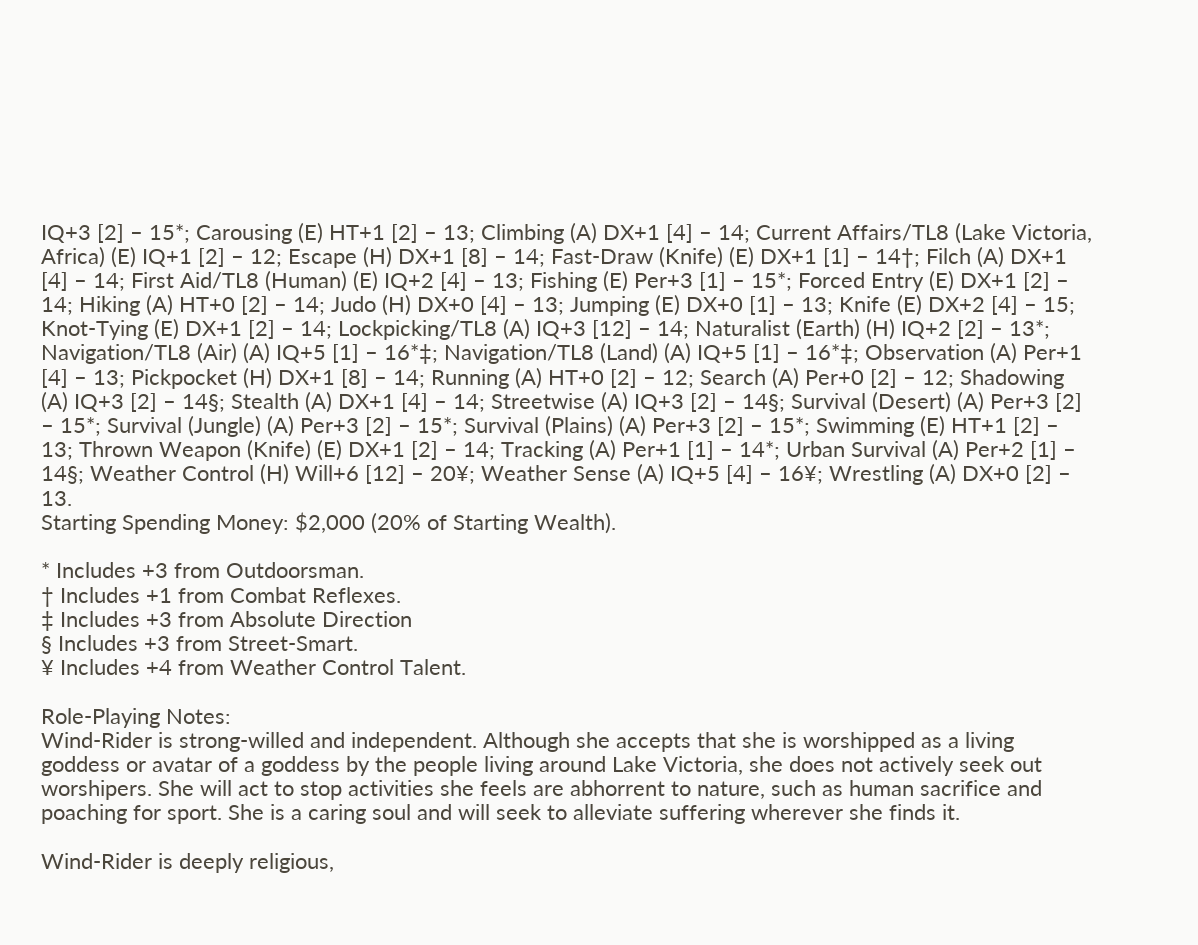IQ+3 [2] – 15*; Carousing (E) HT+1 [2] – 13; Climbing (A) DX+1 [4] – 14; Current Affairs/TL8 (Lake Victoria, Africa) (E) IQ+1 [2] – 12; Escape (H) DX+1 [8] – 14; Fast-Draw (Knife) (E) DX+1 [1] – 14†; Filch (A) DX+1 [4] – 14; First Aid/TL8 (Human) (E) IQ+2 [4] – 13; Fishing (E) Per+3 [1] – 15*; Forced Entry (E) DX+1 [2] – 14; Hiking (A) HT+0 [2] – 14; Judo (H) DX+0 [4] – 13; Jumping (E) DX+0 [1] – 13; Knife (E) DX+2 [4] – 15; Knot-Tying (E) DX+1 [2] – 14; Lockpicking/TL8 (A) IQ+3 [12] – 14; Naturalist (Earth) (H) IQ+2 [2] – 13*; Navigation/TL8 (Air) (A) IQ+5 [1] – 16*‡; Navigation/TL8 (Land) (A) IQ+5 [1] – 16*‡; Observation (A) Per+1 [4] – 13; Pickpocket (H) DX+1 [8] – 14; Running (A) HT+0 [2] – 12; Search (A) Per+0 [2] – 12; Shadowing (A) IQ+3 [2] – 14§; Stealth (A) DX+1 [4] – 14; Streetwise (A) IQ+3 [2] – 14§; Survival (Desert) (A) Per+3 [2] – 15*; Survival (Jungle) (A) Per+3 [2] – 15*; Survival (Plains) (A) Per+3 [2] – 15*; Swimming (E) HT+1 [2] – 13; Thrown Weapon (Knife) (E) DX+1 [2] – 14; Tracking (A) Per+1 [1] – 14*; Urban Survival (A) Per+2 [1] – 14§; Weather Control (H) Will+6 [12] – 20¥; Weather Sense (A) IQ+5 [4] – 16¥; Wrestling (A) DX+0 [2] – 13.
Starting Spending Money: $2,000 (20% of Starting Wealth).

* Includes +3 from Outdoorsman.
† Includes +1 from Combat Reflexes.
‡ Includes +3 from Absolute Direction
§ Includes +3 from Street-Smart.
¥ Includes +4 from Weather Control Talent.

Role-Playing Notes:
Wind-Rider is strong-willed and independent. Although she accepts that she is worshipped as a living goddess or avatar of a goddess by the people living around Lake Victoria, she does not actively seek out worshipers. She will act to stop activities she feels are abhorrent to nature, such as human sacrifice and poaching for sport. She is a caring soul and will seek to alleviate suffering wherever she finds it.

Wind-Rider is deeply religious,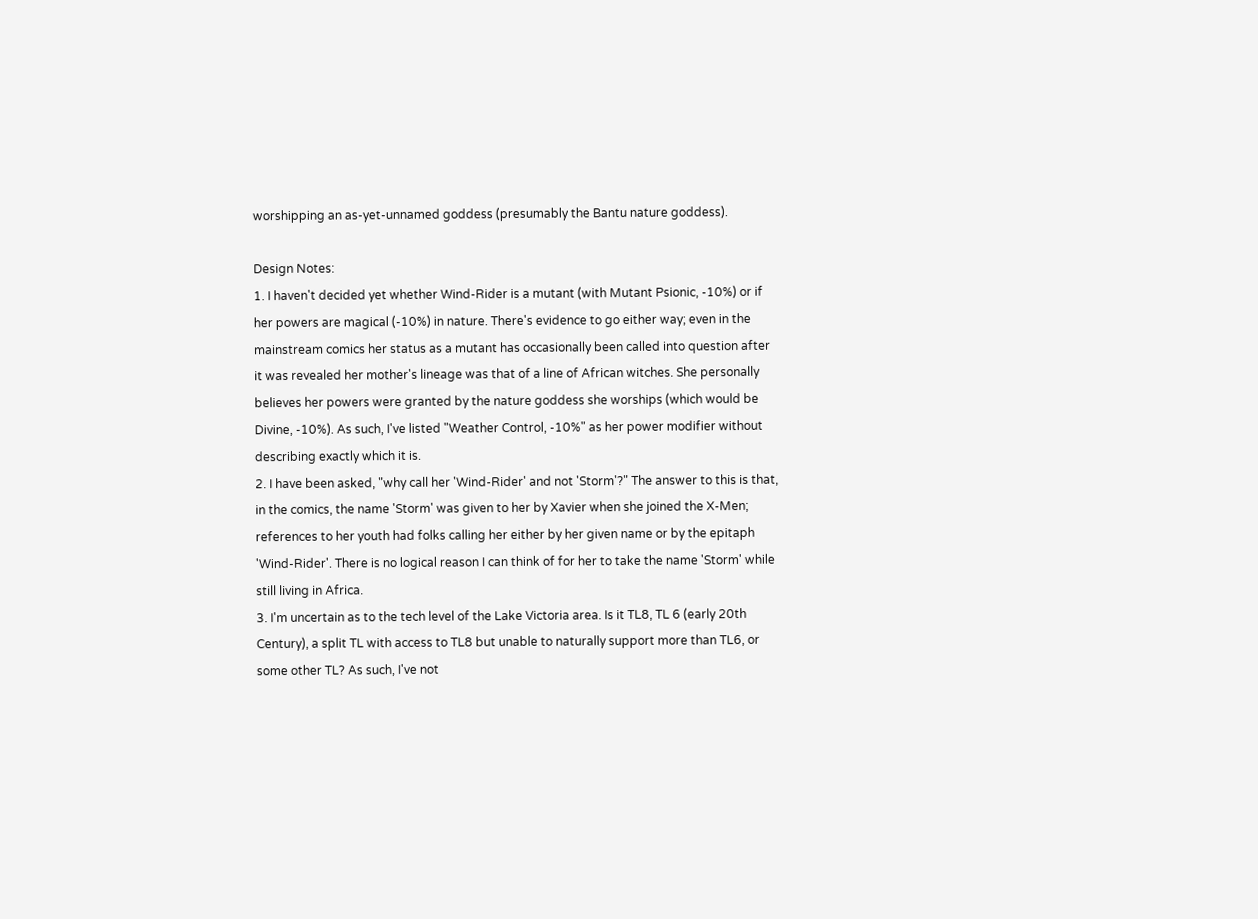worshipping an as-yet-unnamed goddess (presumably the Bantu nature goddess).

Design Notes:
1. I haven't decided yet whether Wind-Rider is a mutant (with Mutant Psionic, -10%) or if her powers are magical (-10%) in nature. There's evidence to go either way; even in the mainstream comics her status as a mutant has occasionally been called into question after it was revealed her mother's lineage was that of a line of African witches. She personally believes her powers were granted by the nature goddess she worships (which would be Divine, -10%). As such, I've listed "Weather Control, -10%" as her power modifier without describing exactly which it is.
2. I have been asked, "why call her 'Wind-Rider' and not 'Storm'?" The answer to this is that, in the comics, the name 'Storm' was given to her by Xavier when she joined the X-Men; references to her youth had folks calling her either by her given name or by the epitaph 'Wind-Rider'. There is no logical reason I can think of for her to take the name 'Storm' while still living in Africa.
3. I'm uncertain as to the tech level of the Lake Victoria area. Is it TL8, TL 6 (early 20th Century), a split TL with access to TL8 but unable to naturally support more than TL6, or some other TL? As such, I've not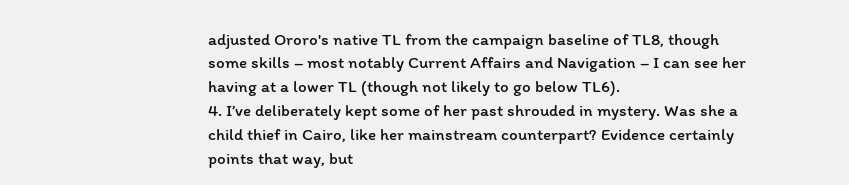adjusted Ororo's native TL from the campaign baseline of TL8, though some skills – most notably Current Affairs and Navigation – I can see her having at a lower TL (though not likely to go below TL6).
4. I’ve deliberately kept some of her past shrouded in mystery. Was she a child thief in Cairo, like her mainstream counterpart? Evidence certainly points that way, but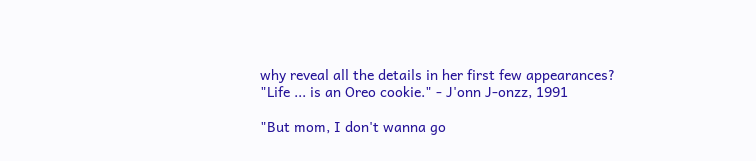why reveal all the details in her first few appearances?
"Life ... is an Oreo cookie." - J'onn J-onzz, 1991

"But mom, I don't wanna go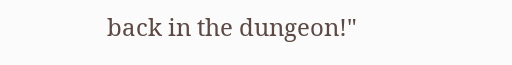back in the dungeon!"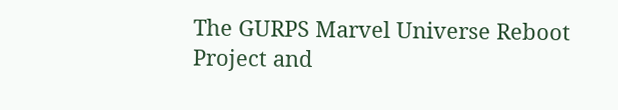The GURPS Marvel Universe Reboot Project and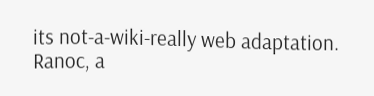its not-a-wiki-really web adaptation.
Ranoc, a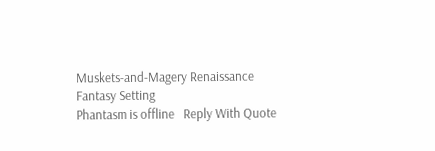Muskets-and-Magery Renaissance Fantasy Setting
Phantasm is offline   Reply With Quote